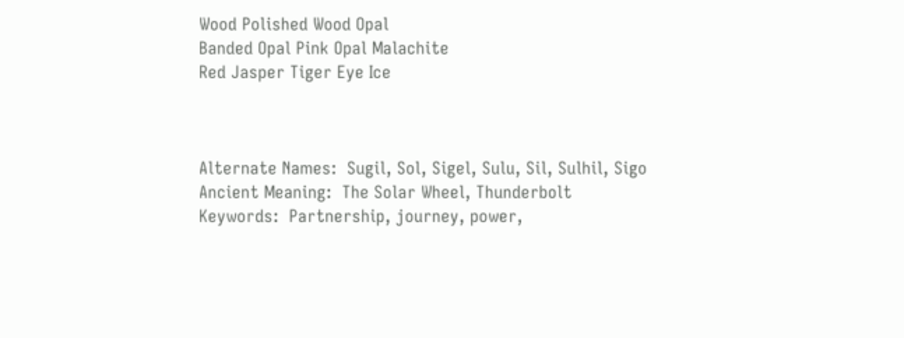Wood Polished Wood Opal
Banded Opal Pink Opal Malachite
Red Jasper Tiger Eye Ice



Alternate Names:  Sugil, Sol, Sigel, Sulu, Sil, Sulhil, Sigo
Ancient Meaning:  The Solar Wheel, Thunderbolt
Keywords:  Partnership, journey, power,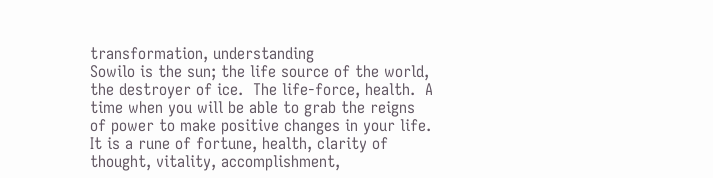transformation, understanding
Sowilo is the sun; the life source of the world, the destroyer of ice.  The life-force, health.  A time when you will be able to grab the reigns of power to make positive changes in your life.  It is a rune of fortune, health, clarity of thought, vitality, accomplishment,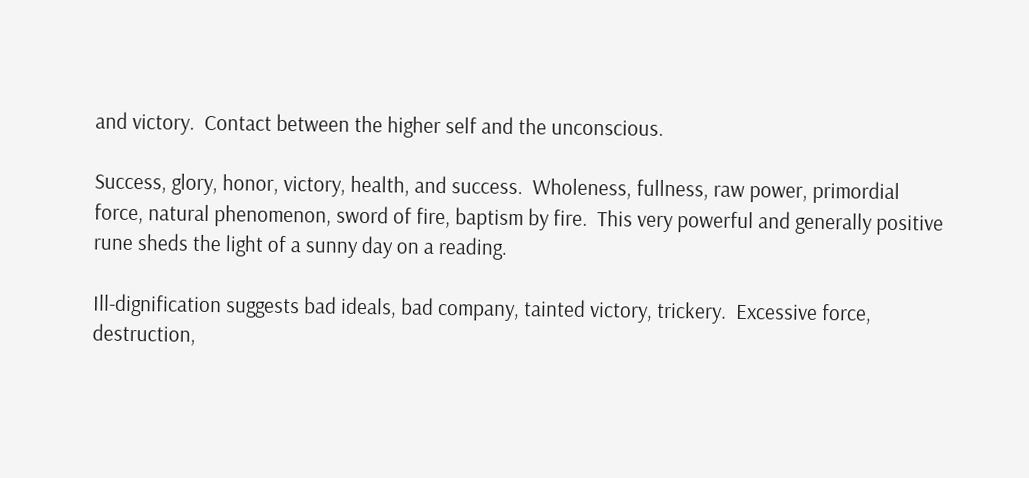and victory.  Contact between the higher self and the unconscious.

Success, glory, honor, victory, health, and success.  Wholeness, fullness, raw power, primordial force, natural phenomenon, sword of fire, baptism by fire.  This very powerful and generally positive rune sheds the light of a sunny day on a reading.

Ill-dignification suggests bad ideals, bad company, tainted victory, trickery.  Excessive force, destruction,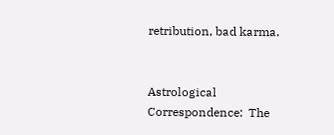retribution, bad karma.


Astrological Correspondence:  The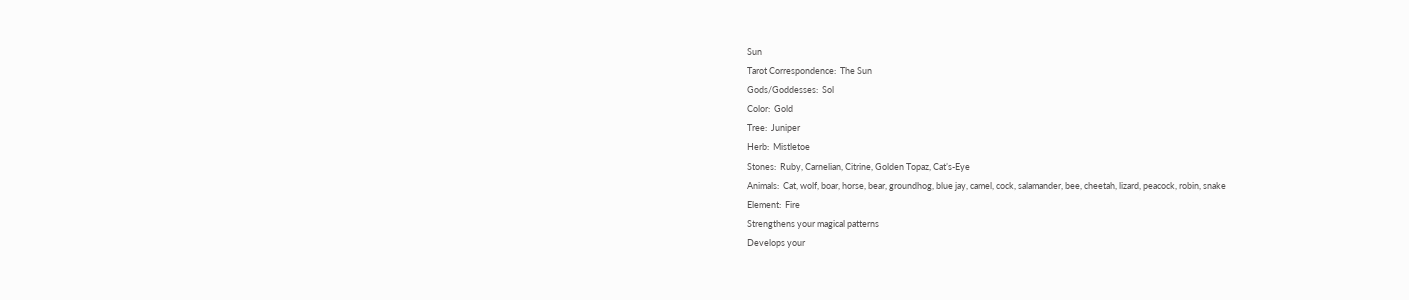Sun
Tarot Correspondence:  The Sun
Gods/Goddesses:  Sol
Color:  Gold
Tree:  Juniper
Herb:  Mistletoe
Stones:  Ruby, Carnelian, Citrine, Golden Topaz, Cat’s-Eye
Animals:  Cat, wolf, boar, horse, bear, groundhog, blue jay, camel, cock, salamander, bee, cheetah, lizard, peacock, robin, snake
Element:  Fire
Strengthens your magical patterns
Develops your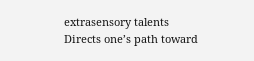extrasensory talents
Directs one’s path toward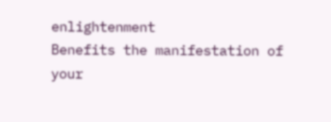enlightenment
Benefits the manifestation of your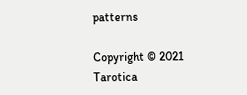patterns

Copyright © 2021 Tarotica